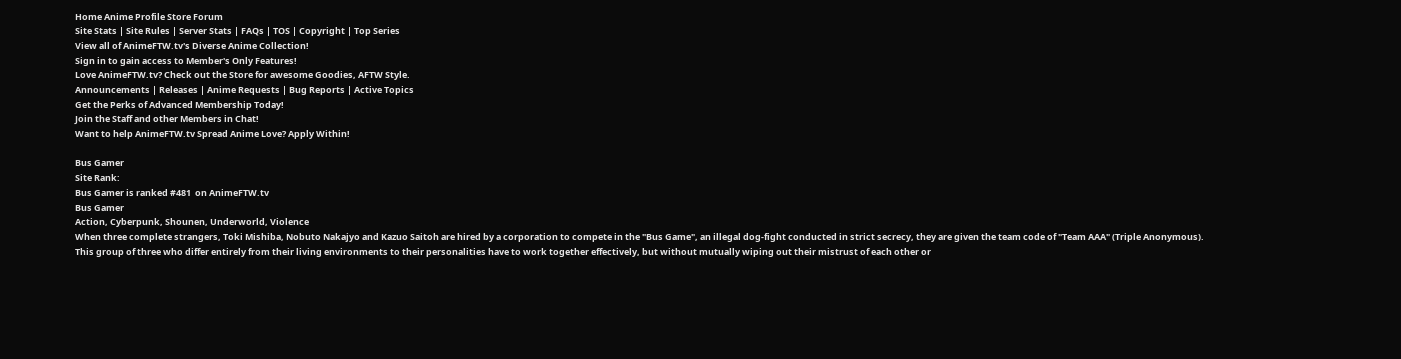Home Anime Profile Store Forum
Site Stats | Site Rules | Server Stats | FAQs | TOS | Copyright | Top Series
View all of AnimeFTW.tv's Diverse Anime Collection!
Sign in to gain access to Member's Only Features!
Love AnimeFTW.tv? Check out the Store for awesome Goodies, AFTW Style.
Announcements | Releases | Anime Requests | Bug Reports | Active Topics
Get the Perks of Advanced Membership Today!
Join the Staff and other Members in Chat!
Want to help AnimeFTW.tv Spread Anime Love? Apply Within!

Bus Gamer
Site Rank:
Bus Gamer is ranked #481  on AnimeFTW.tv
Bus Gamer
Action, Cyberpunk, Shounen, Underworld, Violence
When three complete strangers, Toki Mishiba, Nobuto Nakajyo and Kazuo Saitoh are hired by a corporation to compete in the "Bus Game", an illegal dog-fight conducted in strict secrecy, they are given the team code of "Team AAA" (Triple Anonymous).
This group of three who differ entirely from their living environments to their personalities have to work together effectively, but without mutually wiping out their mistrust of each other or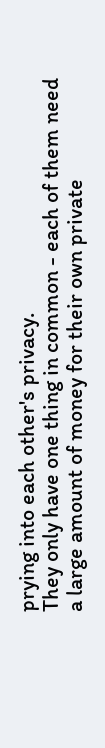prying into each other's privacy.
They only have one thing in common - each of them need a large amount of money for their own private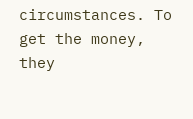circumstances. To get the money, they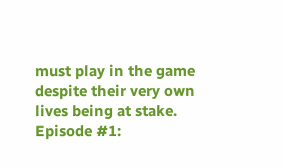must play in the game despite their very own lives being at stake.
Episode #1: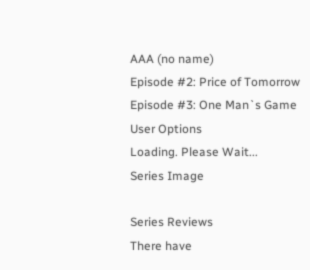AAA (no name)
Episode #2: Price of Tomorrow
Episode #3: One Man`s Game
User Options
Loading. Please Wait...
Series Image

Series Reviews
There have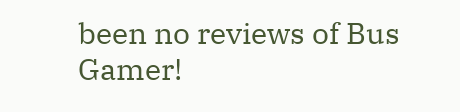been no reviews of Bus Gamer!